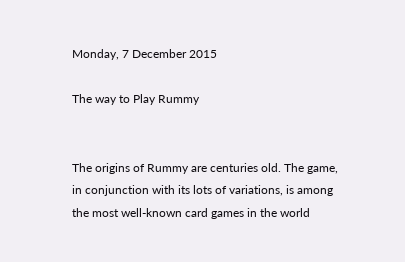Monday, 7 December 2015

The way to Play Rummy


The origins of Rummy are centuries old. The game, in conjunction with its lots of variations, is among the most well-known card games in the world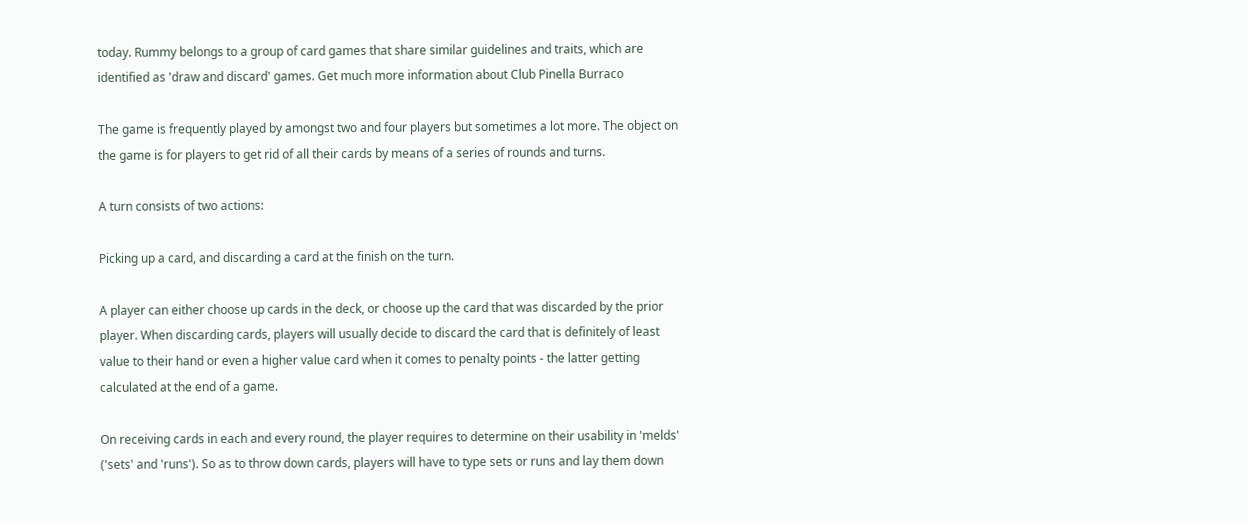today. Rummy belongs to a group of card games that share similar guidelines and traits, which are identified as 'draw and discard' games. Get much more information about Club Pinella Burraco

The game is frequently played by amongst two and four players but sometimes a lot more. The object on the game is for players to get rid of all their cards by means of a series of rounds and turns.

A turn consists of two actions:

Picking up a card, and discarding a card at the finish on the turn.

A player can either choose up cards in the deck, or choose up the card that was discarded by the prior player. When discarding cards, players will usually decide to discard the card that is definitely of least value to their hand or even a higher value card when it comes to penalty points - the latter getting calculated at the end of a game.

On receiving cards in each and every round, the player requires to determine on their usability in 'melds' ('sets' and 'runs'). So as to throw down cards, players will have to type sets or runs and lay them down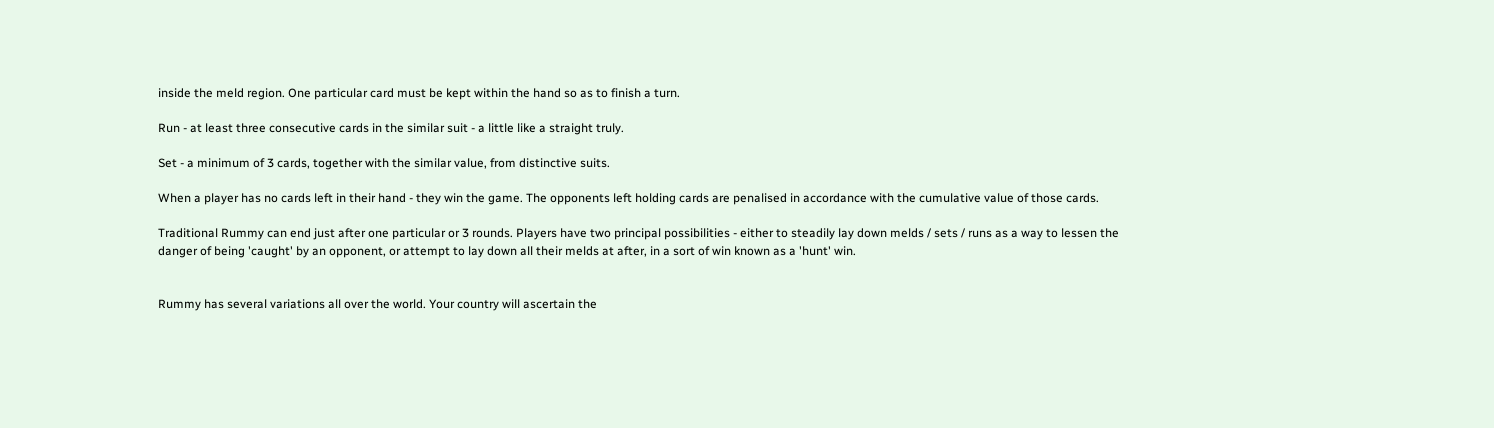inside the meld region. One particular card must be kept within the hand so as to finish a turn.

Run - at least three consecutive cards in the similar suit - a little like a straight truly.

Set - a minimum of 3 cards, together with the similar value, from distinctive suits.

When a player has no cards left in their hand - they win the game. The opponents left holding cards are penalised in accordance with the cumulative value of those cards.

Traditional Rummy can end just after one particular or 3 rounds. Players have two principal possibilities - either to steadily lay down melds / sets / runs as a way to lessen the danger of being 'caught' by an opponent, or attempt to lay down all their melds at after, in a sort of win known as a 'hunt' win.


Rummy has several variations all over the world. Your country will ascertain the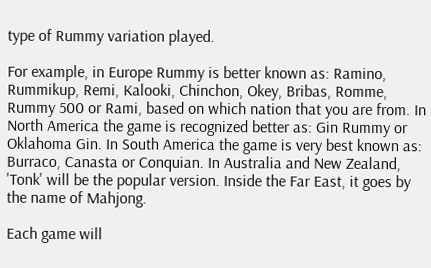type of Rummy variation played.

For example, in Europe Rummy is better known as: Ramino, Rummikup, Remi, Kalooki, Chinchon, Okey, Bribas, Romme, Rummy 500 or Rami, based on which nation that you are from. In North America the game is recognized better as: Gin Rummy or Oklahoma Gin. In South America the game is very best known as: Burraco, Canasta or Conquian. In Australia and New Zealand, 'Tonk' will be the popular version. Inside the Far East, it goes by the name of Mahjong.

Each game will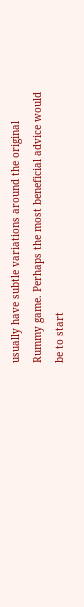usually have subtle variations around the original Rummy game. Perhaps the most beneficial advice would be to start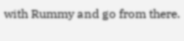with Rummy and go from there.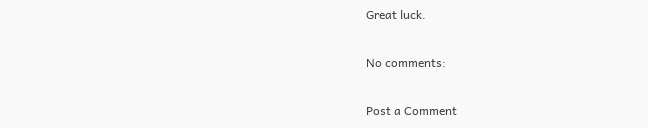Great luck.

No comments:

Post a Comment